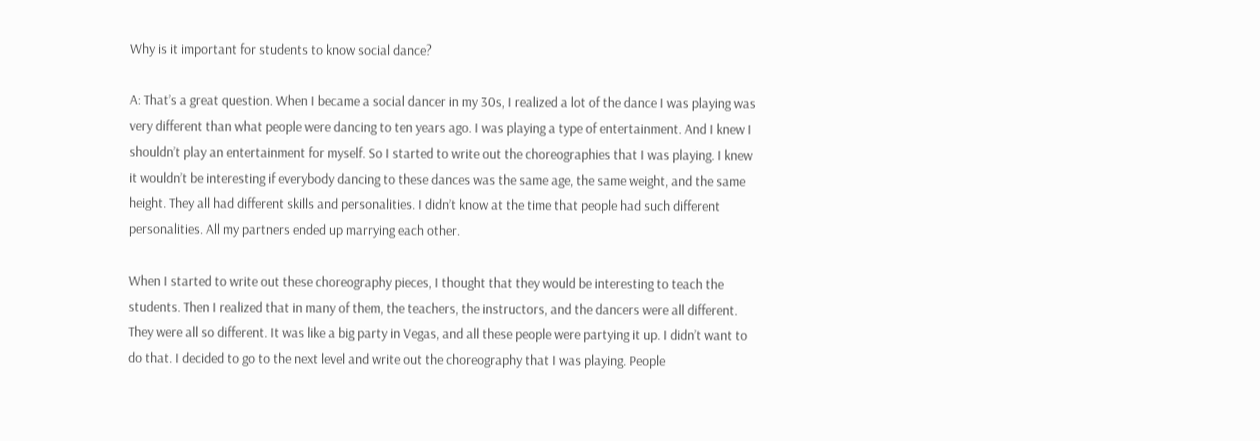Why is it important for students to know social dance?

A: That’s a great question. When I became a social dancer in my 30s, I realized a lot of the dance I was playing was very different than what people were dancing to ten years ago. I was playing a type of entertainment. And I knew I shouldn’t play an entertainment for myself. So I started to write out the choreographies that I was playing. I knew it wouldn’t be interesting if everybody dancing to these dances was the same age, the same weight, and the same height. They all had different skills and personalities. I didn’t know at the time that people had such different personalities. All my partners ended up marrying each other.

When I started to write out these choreography pieces, I thought that they would be interesting to teach the students. Then I realized that in many of them, the teachers, the instructors, and the dancers were all different. They were all so different. It was like a big party in Vegas, and all these people were partying it up. I didn’t want to do that. I decided to go to the next level and write out the choreography that I was playing. People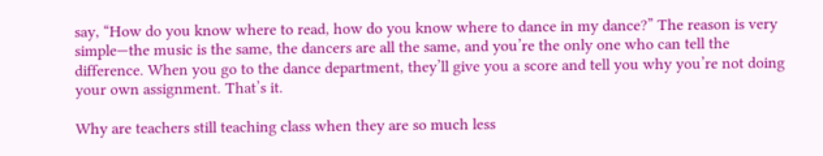say, “How do you know where to read, how do you know where to dance in my dance?” The reason is very simple—the music is the same, the dancers are all the same, and you’re the only one who can tell the difference. When you go to the dance department, they’ll give you a score and tell you why you’re not doing your own assignment. That’s it.

Why are teachers still teaching class when they are so much less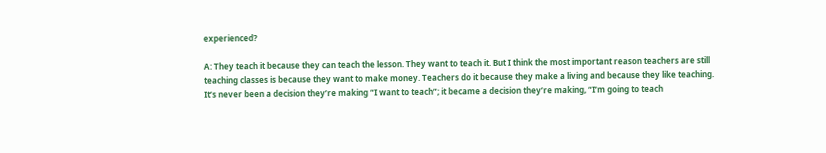experienced?

A: They teach it because they can teach the lesson. They want to teach it. But I think the most important reason teachers are still teaching classes is because they want to make money. Teachers do it because they make a living and because they like teaching. It’s never been a decision they’re making “I want to teach”; it became a decision they’re making, “I’m going to teach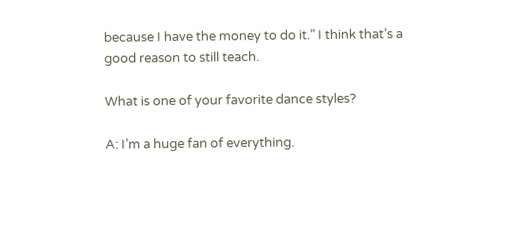because I have the money to do it.” I think that’s a good reason to still teach.

What is one of your favorite dance styles?

A: I’m a huge fan of everything.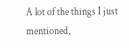A lot of the things I just mentioned,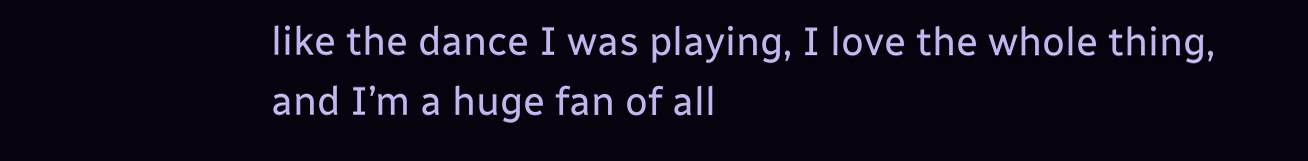like the dance I was playing, I love the whole thing, and I’m a huge fan of all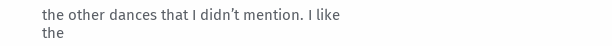the other dances that I didn’t mention. I like the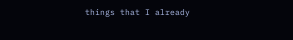things that I already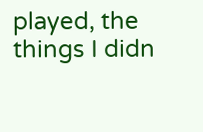played, the things I didn